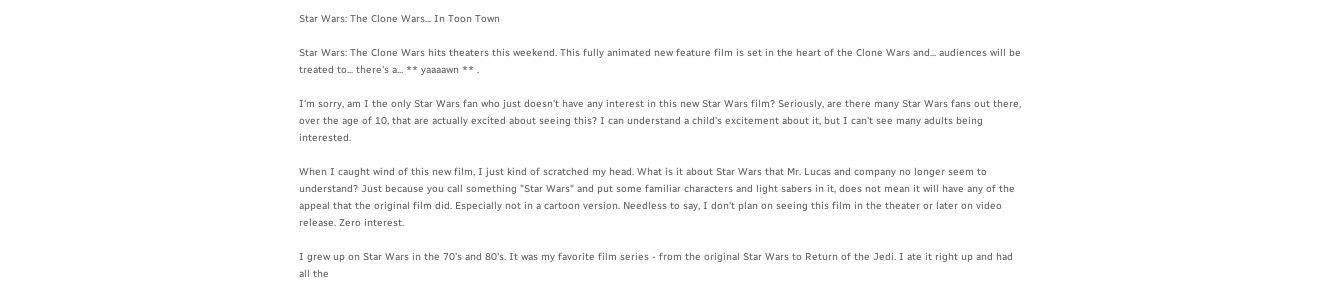Star Wars: The Clone Wars... In Toon Town

Star Wars: The Clone Wars hits theaters this weekend. This fully animated new feature film is set in the heart of the Clone Wars and... audiences will be treated to... there's a... ** yaaaawn ** .

I'm sorry, am I the only Star Wars fan who just doesn't have any interest in this new Star Wars film? Seriously, are there many Star Wars fans out there, over the age of 10, that are actually excited about seeing this? I can understand a child's excitement about it, but I can't see many adults being interested.

When I caught wind of this new film, I just kind of scratched my head. What is it about Star Wars that Mr. Lucas and company no longer seem to understand? Just because you call something "Star Wars" and put some familiar characters and light sabers in it, does not mean it will have any of the appeal that the original film did. Especially not in a cartoon version. Needless to say, I don't plan on seeing this film in the theater or later on video release. Zero interest.

I grew up on Star Wars in the 70's and 80's. It was my favorite film series - from the original Star Wars to Return of the Jedi. I ate it right up and had all the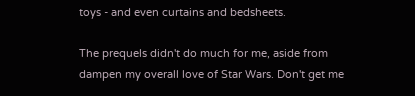toys - and even curtains and bedsheets.

The prequels didn't do much for me, aside from dampen my overall love of Star Wars. Don't get me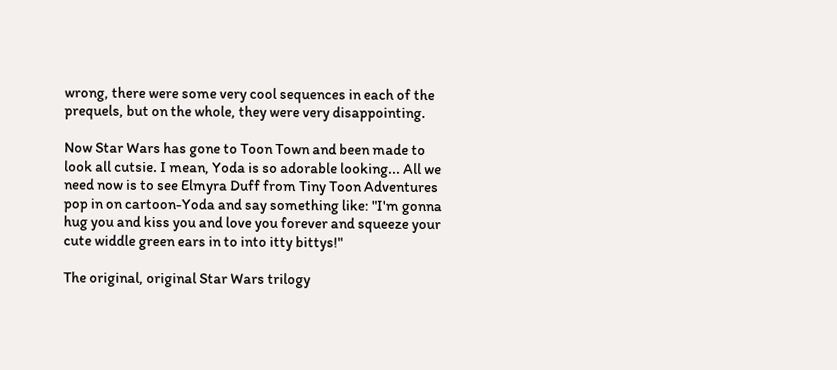wrong, there were some very cool sequences in each of the prequels, but on the whole, they were very disappointing.

Now Star Wars has gone to Toon Town and been made to look all cutsie. I mean, Yoda is so adorable looking... All we need now is to see Elmyra Duff from Tiny Toon Adventures pop in on cartoon-Yoda and say something like: "I'm gonna hug you and kiss you and love you forever and squeeze your cute widdle green ears in to into itty bittys!"

The original, original Star Wars trilogy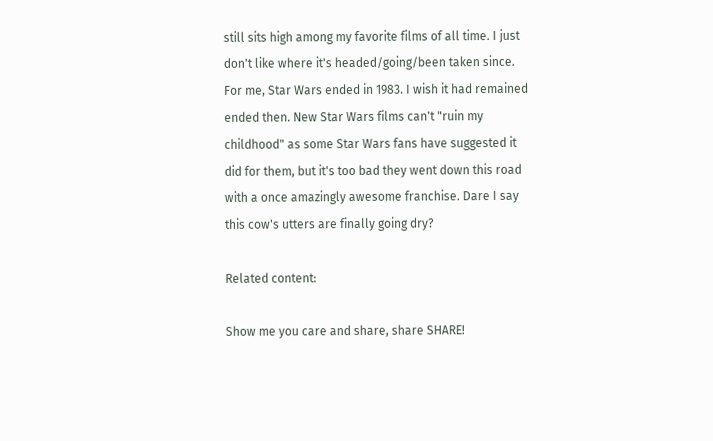still sits high among my favorite films of all time. I just don't like where it's headed/going/been taken since. For me, Star Wars ended in 1983. I wish it had remained ended then. New Star Wars films can't "ruin my childhood" as some Star Wars fans have suggested it did for them, but it's too bad they went down this road with a once amazingly awesome franchise. Dare I say this cow's utters are finally going dry?

Related content:

Show me you care and share, share SHARE!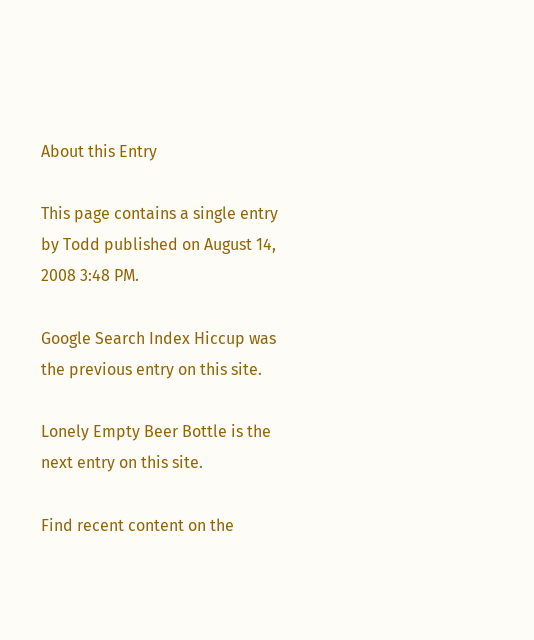About this Entry

This page contains a single entry by Todd published on August 14, 2008 3:48 PM.

Google Search Index Hiccup was the previous entry on this site.

Lonely Empty Beer Bottle is the next entry on this site.

Find recent content on the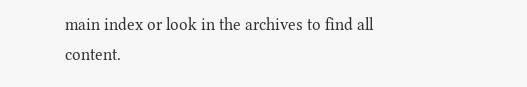main index or look in the archives to find all content.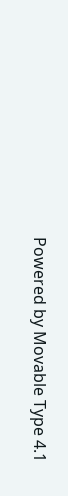Powered by Movable Type 4.1